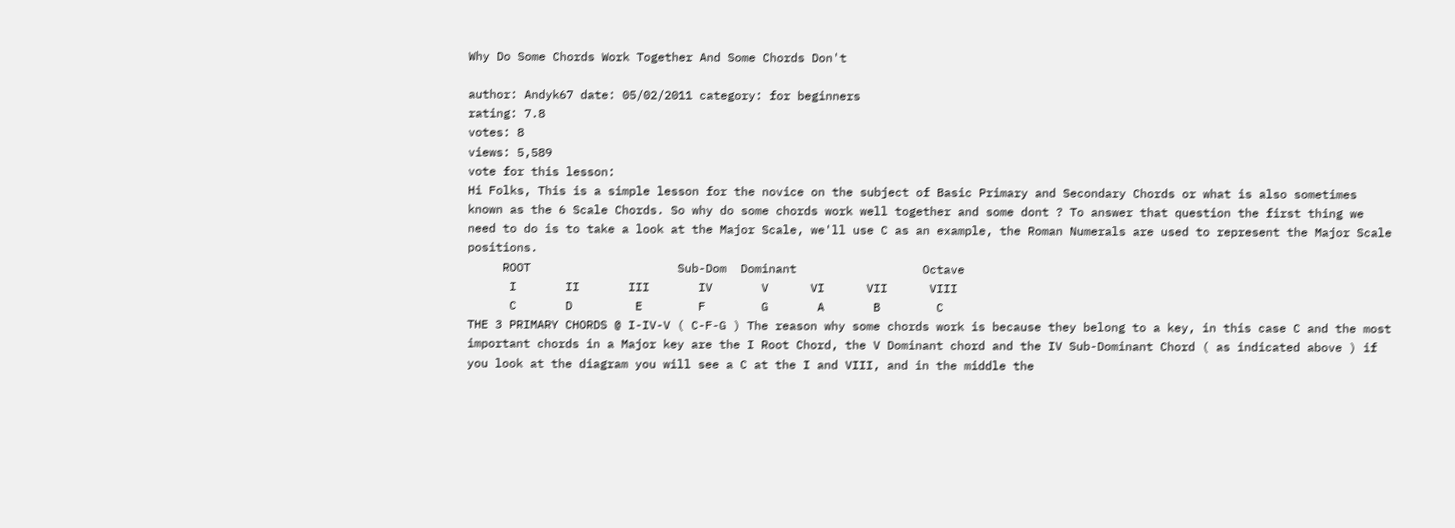Why Do Some Chords Work Together And Some Chords Don't

author: Andyk67 date: 05/02/2011 category: for beginners
rating: 7.8
votes: 8
views: 5,589
vote for this lesson:
Hi Folks, This is a simple lesson for the novice on the subject of Basic Primary and Secondary Chords or what is also sometimes known as the 6 Scale Chords. So why do some chords work well together and some dont ? To answer that question the first thing we need to do is to take a look at the Major Scale, we'll use C as an example, the Roman Numerals are used to represent the Major Scale positions.
     ROOT                     Sub-Dom  Dominant                  Octave
      I       II       III       IV       V      VI      VII      VIII
      C       D         E        F        G       A       B        C
THE 3 PRIMARY CHORDS @ I-IV-V ( C-F-G ) The reason why some chords work is because they belong to a key, in this case C and the most important chords in a Major key are the I Root Chord, the V Dominant chord and the IV Sub-Dominant Chord ( as indicated above ) if you look at the diagram you will see a C at the I and VIII, and in the middle the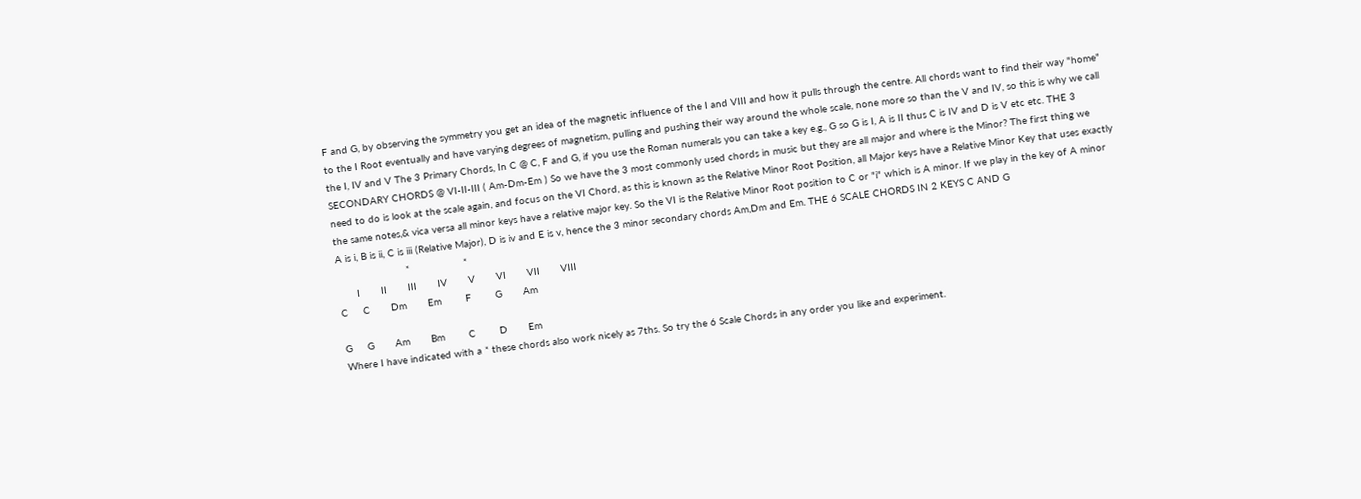F and G, by observing the symmetry you get an idea of the magnetic influence of the I and VIII and how it pulls through the centre. All chords want to find their way "home" to the I Root eventually and have varying degrees of magnetism, pulling and pushing their way around the whole scale, none more so than the V and IV, so this is why we call the I, IV and V The 3 Primary Chords, In C @ C, F and G, if you use the Roman numerals you can take a key e.g., G so G is I, A is II thus C is IV and D is V etc etc. THE 3 SECONDARY CHORDS @ VI-II-III ( Am-Dm-Em ) So we have the 3 most commonly used chords in music but they are all major and where is the Minor? The first thing we need to do is look at the scale again, and focus on the VI Chord, as this is known as the Relative Minor Root Position, all Major keys have a Relative Minor Key that uses exactly the same notes,& vica versa all minor keys have a relative major key. So the VI is the Relative Minor Root position to C or "i" which is A minor. If we play in the key of A minor A is i, B is ii, C is iii (Relative Major), D is iv and E is v, hence the 3 minor secondary chords Am,Dm and Em. THE 6 SCALE CHORDS IN 2 KEYS C AND G
                       *                  *
      I       II       III       IV       V       VI       VII       VIII
C     C       Dm       Em        F        G       Am

G     G       Am       Bm        C        D       Em
Where I have indicated with a * these chords also work nicely as 7ths. So try the 6 Scale Chords in any order you like and experiment.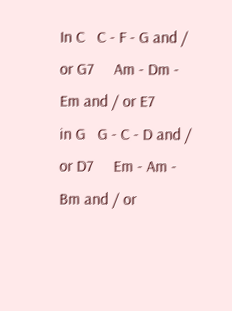In C   C - F - G and / or G7     Am - Dm - Em and / or E7
in G   G - C - D and / or D7     Em - Am - Bm and / or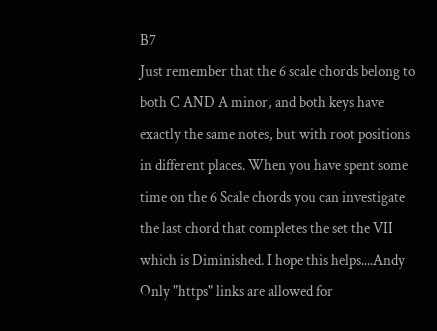B7
Just remember that the 6 scale chords belong to both C AND A minor, and both keys have exactly the same notes, but with root positions in different places. When you have spent some time on the 6 Scale chords you can investigate the last chord that completes the set the VII which is Diminished. I hope this helps....Andy
Only "https" links are allowed for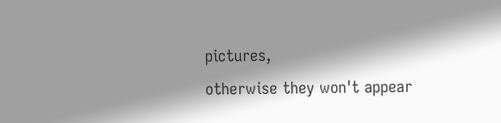pictures,
otherwise they won't appear